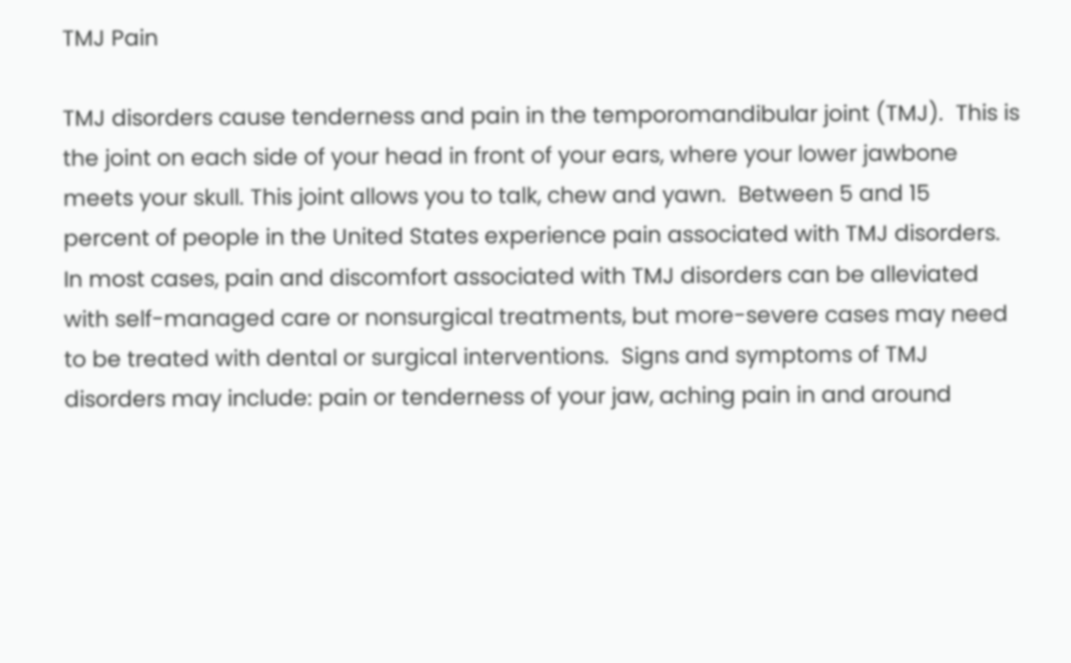TMJ Pain

TMJ disorders cause tenderness and pain in the temporomandibular joint (TMJ).  This is the joint on each side of your head in front of your ears, where your lower jawbone meets your skull. This joint allows you to talk, chew and yawn.  Between 5 and 15 percent of people in the United States experience pain associated with TMJ disorders.  In most cases, pain and discomfort associated with TMJ disorders can be alleviated with self-managed care or nonsurgical treatments, but more-severe cases may need to be treated with dental or surgical interventions.  Signs and symptoms of TMJ disorders may include: pain or tenderness of your jaw, aching pain in and around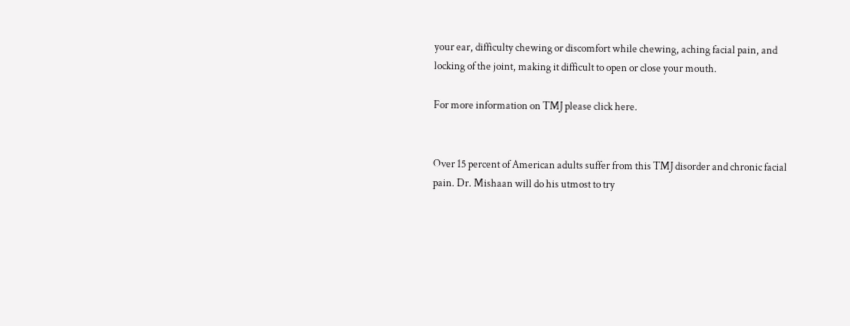your ear, difficulty chewing or discomfort while chewing, aching facial pain, and locking of the joint, making it difficult to open or close your mouth.

For more information on TMJ please click here.


Over 15 percent of American adults suffer from this TMJ disorder and chronic facial pain. Dr. Mishaan will do his utmost to try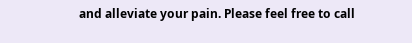and alleviate your pain. Please feel free to call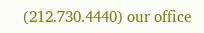(212.730.4440) our office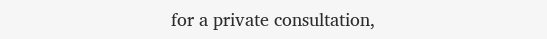for a private consultation,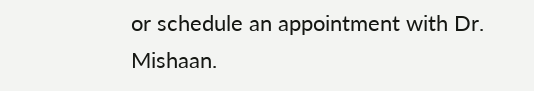or schedule an appointment with Dr. Mishaan.